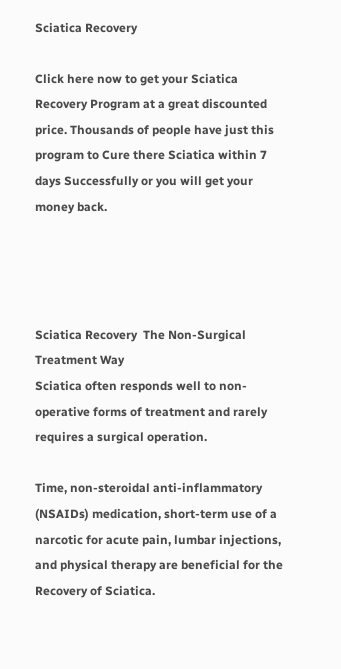Sciatica Recovery

Click here now to get your Sciatica Recovery Program at a great discounted price. Thousands of people have just this program to Cure there Sciatica within 7 days Successfully or you will get your money back.




Sciatica Recovery  The Non-Surgical Treatment Way
Sciatica often responds well to non-operative forms of treatment and rarely requires a surgical operation.

Time, non-steroidal anti-inflammatory (NSAIDs) medication, short-term use of a narcotic for acute pain, lumbar injections, and physical therapy are beneficial for the Recovery of Sciatica.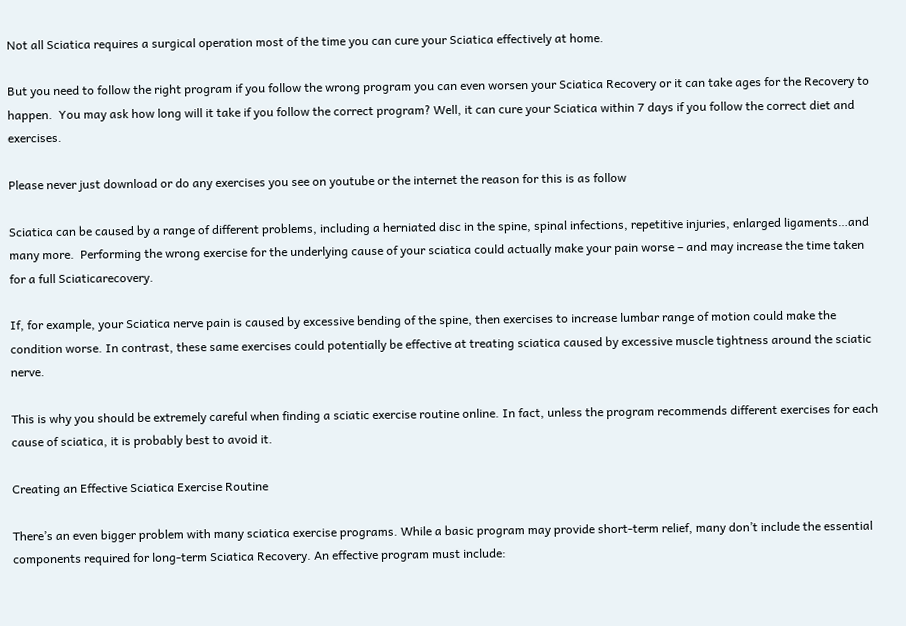Not all Sciatica requires a surgical operation most of the time you can cure your Sciatica effectively at home.

But you need to follow the right program if you follow the wrong program you can even worsen your Sciatica Recovery or it can take ages for the Recovery to happen.  You may ask how long will it take if you follow the correct program? Well, it can cure your Sciatica within 7 days if you follow the correct diet and exercises.

Please never just download or do any exercises you see on youtube or the internet the reason for this is as follow

Sciatica can be caused by a range of different problems, including a herniated disc in the spine, spinal infections, repetitive injuries, enlarged ligaments…and many more.  Performing the wrong exercise for the underlying cause of your sciatica could actually make your pain worse – and may increase the time taken for a full Sciaticarecovery.

If, for example, your Sciatica nerve pain is caused by excessive bending of the spine, then exercises to increase lumbar range of motion could make the condition worse. In contrast, these same exercises could potentially be effective at treating sciatica caused by excessive muscle tightness around the sciatic nerve.

This is why you should be extremely careful when finding a sciatic exercise routine online. In fact, unless the program recommends different exercises for each cause of sciatica, it is probably best to avoid it.

Creating an Effective Sciatica Exercise Routine

There’s an even bigger problem with many sciatica exercise programs. While a basic program may provide short-term relief, many don’t include the essential components required for long-term Sciatica Recovery. An effective program must include: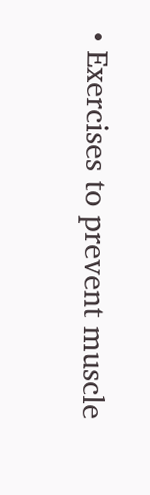• Exercises to prevent muscle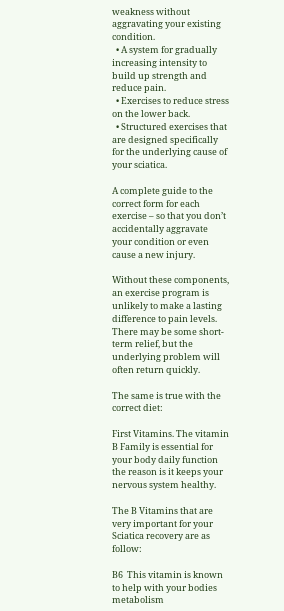weakness without aggravating your existing condition.
  • A system for gradually increasing intensity to build up strength and reduce pain.
  • Exercises to reduce stress on the lower back.
  • Structured exercises that are designed specifically for the underlying cause of your sciatica.

A complete guide to the correct form for each exercise – so that you don’t accidentally aggravate your condition or even cause a new injury.

Without these components, an exercise program is unlikely to make a lasting difference to pain levels. There may be some short-term relief, but the underlying problem will often return quickly.

The same is true with the correct diet:

First Vitamins. The vitamin B Family is essential for your body daily function the reason is it keeps your nervous system healthy.

The B Vitamins that are very important for your Sciatica recovery are as follow:

B6  This vitamin is known to help with your bodies metabolism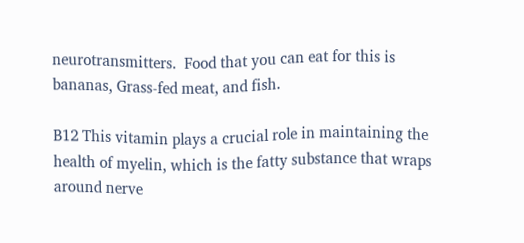neurotransmitters.  Food that you can eat for this is bananas, Grass-fed meat, and fish.

B12 This vitamin plays a crucial role in maintaining the health of myelin, which is the fatty substance that wraps around nerve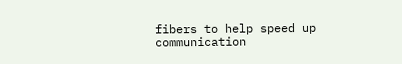fibers to help speed up communication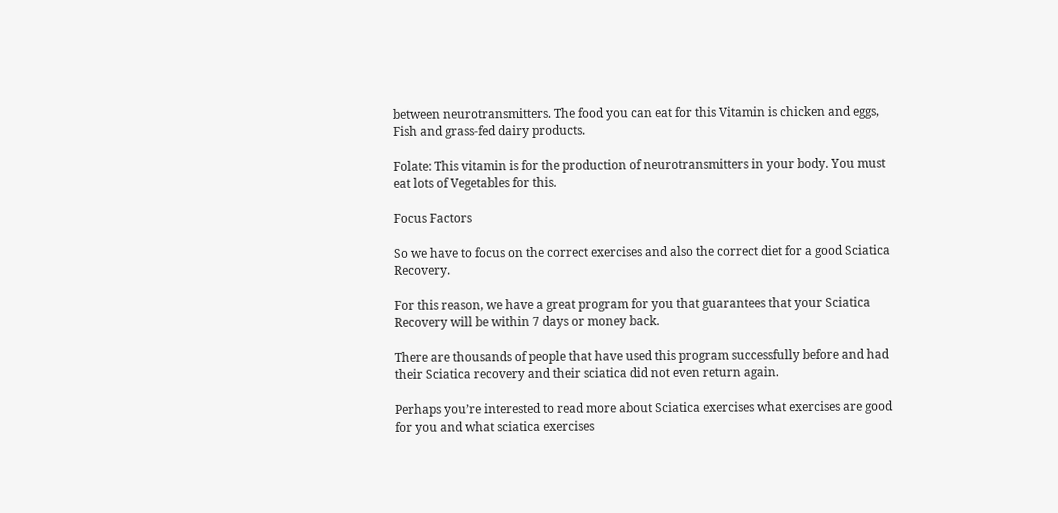between neurotransmitters. The food you can eat for this Vitamin is chicken and eggs, Fish and grass-fed dairy products.

Folate: This vitamin is for the production of neurotransmitters in your body. You must eat lots of Vegetables for this.

Focus Factors

So we have to focus on the correct exercises and also the correct diet for a good Sciatica Recovery.

For this reason, we have a great program for you that guarantees that your Sciatica Recovery will be within 7 days or money back.

There are thousands of people that have used this program successfully before and had their Sciatica recovery and their sciatica did not even return again.

Perhaps you’re interested to read more about Sciatica exercises what exercises are good for you and what sciatica exercises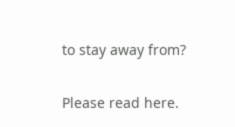to stay away from?

Please read here.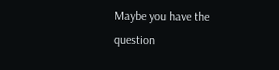Maybe you have the question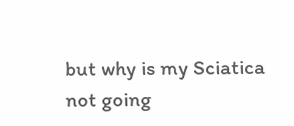but why is my Sciatica not going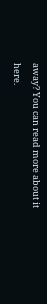away? You can read more about it here.